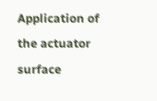Application of the actuator surface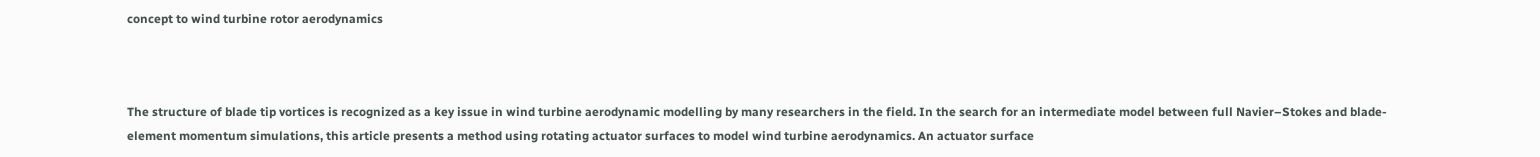concept to wind turbine rotor aerodynamics



The structure of blade tip vortices is recognized as a key issue in wind turbine aerodynamic modelling by many researchers in the field. In the search for an intermediate model between full Navier–Stokes and blade-element momentum simulations, this article presents a method using rotating actuator surfaces to model wind turbine aerodynamics. An actuator surface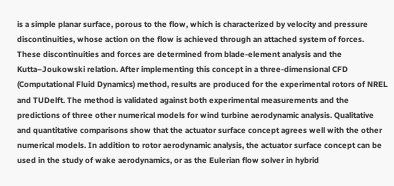is a simple planar surface, porous to the flow, which is characterized by velocity and pressure discontinuities, whose action on the flow is achieved through an attached system of forces. These discontinuities and forces are determined from blade-element analysis and the Kutta–Joukowski relation. After implementing this concept in a three-dimensional CFD (Computational Fluid Dynamics) method, results are produced for the experimental rotors of NREL and TUDelft. The method is validated against both experimental measurements and the predictions of three other numerical models for wind turbine aerodynamic analysis. Qualitative and quantitative comparisons show that the actuator surface concept agrees well with the other numerical models. In addition to rotor aerodynamic analysis, the actuator surface concept can be used in the study of wake aerodynamics, or as the Eulerian flow solver in hybrid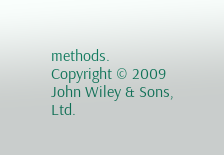methods. Copyright © 2009 John Wiley & Sons, Ltd.